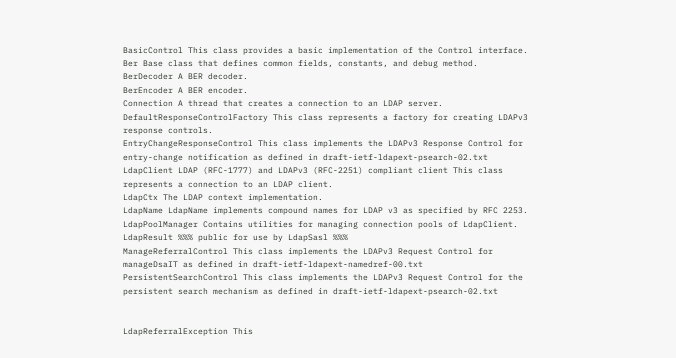BasicControl This class provides a basic implementation of the Control interface.
Ber Base class that defines common fields, constants, and debug method.
BerDecoder A BER decoder.
BerEncoder A BER encoder.
Connection A thread that creates a connection to an LDAP server.
DefaultResponseControlFactory This class represents a factory for creating LDAPv3 response controls.
EntryChangeResponseControl This class implements the LDAPv3 Response Control for entry-change notification as defined in draft-ietf-ldapext-psearch-02.txt
LdapClient LDAP (RFC-1777) and LDAPv3 (RFC-2251) compliant client This class represents a connection to an LDAP client.
LdapCtx The LDAP context implementation.
LdapName LdapName implements compound names for LDAP v3 as specified by RFC 2253.
LdapPoolManager Contains utilities for managing connection pools of LdapClient.
LdapResult %%% public for use by LdapSasl %%%
ManageReferralControl This class implements the LDAPv3 Request Control for manageDsaIT as defined in draft-ietf-ldapext-namedref-00.txt
PersistentSearchControl This class implements the LDAPv3 Request Control for the persistent search mechanism as defined in draft-ietf-ldapext-psearch-02.txt


LdapReferralException This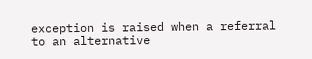exception is raised when a referral to an alternative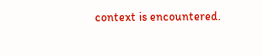context is encountered.